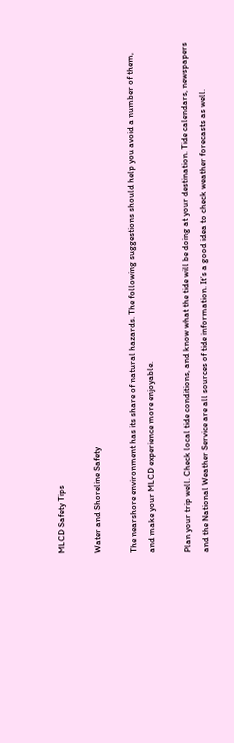MLCD Safety Tips

Water and Shoreline Safety

The nearshore environment has its share of natural hazards. The following suggestions should help you avoid a number of them, and make your MLCD experience more enjoyable.

Plan your trip well. Check local tide conditions, and know what the tide will be doing at your destination. Tide calendars, newspapers and the National Weather Service are all sources of tide information. It’s a good idea to check weather forecasts as well.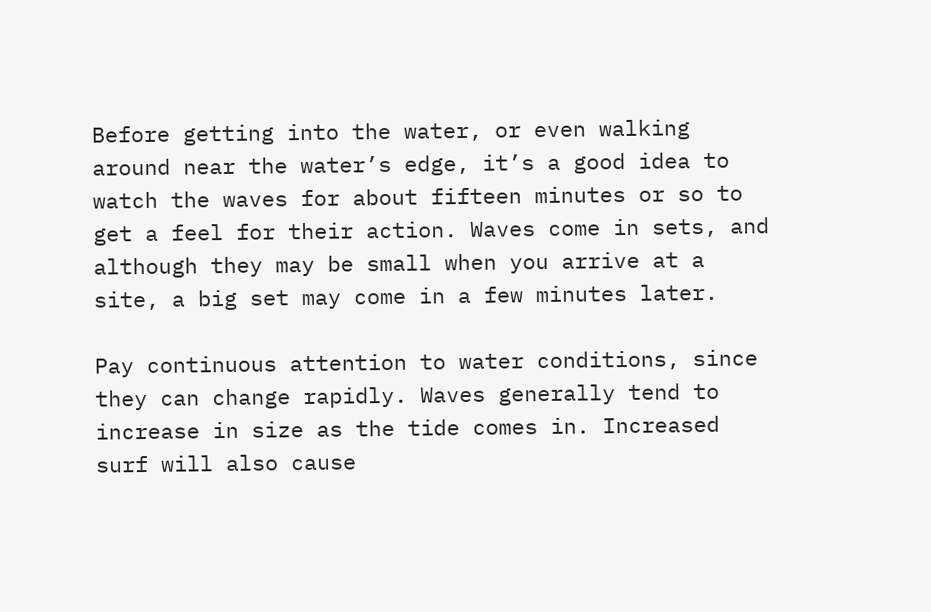Before getting into the water, or even walking around near the water’s edge, it’s a good idea to watch the waves for about fifteen minutes or so to get a feel for their action. Waves come in sets, and although they may be small when you arrive at a site, a big set may come in a few minutes later.

Pay continuous attention to water conditions, since they can change rapidly. Waves generally tend to increase in size as the tide comes in. Increased surf will also cause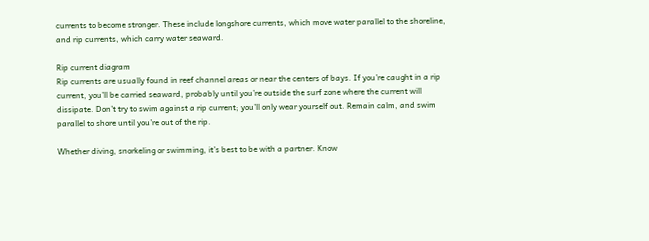currents to become stronger. These include longshore currents, which move water parallel to the shoreline, and rip currents, which carry water seaward.

Rip current diagram
Rip currents are usually found in reef channel areas or near the centers of bays. If you’re caught in a rip current, you’ll be carried seaward, probably until you’re outside the surf zone where the current will dissipate. Don’t try to swim against a rip current; you’ll only wear yourself out. Remain calm, and swim parallel to shore until you’re out of the rip.

Whether diving, snorkeling or swimming, it’s best to be with a partner. Know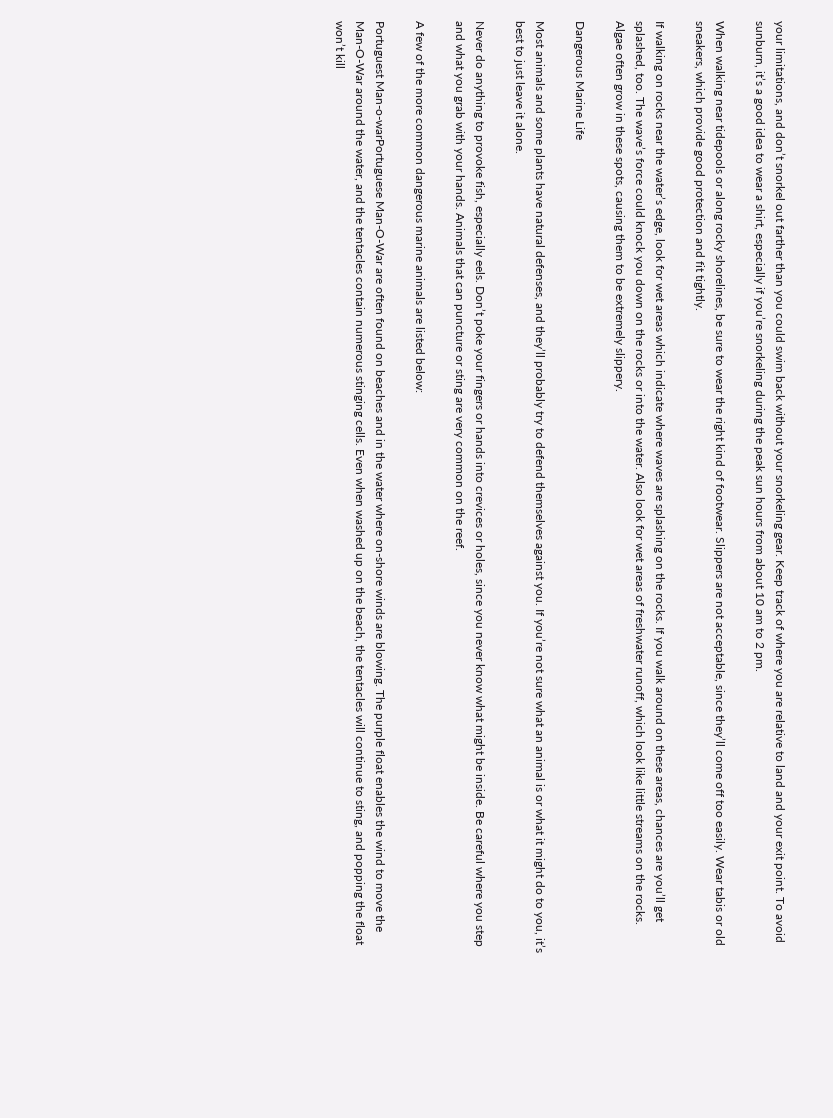your limitations, and don’t snorkel out farther than you could swim back without your snorkeling gear. Keep track of where you are relative to land and your exit point. To avoid sunburn, it’s a good idea to wear a shirt, especially if you’re snorkeling during the peak sun hours from about 10 am to 2 pm.

When walking near tidepools or along rocky shorelines, be sure to wear the right kind of footwear. Slippers are not acceptable, since they’ll come off too easily. Wear tabis or old sneakers, which provide good protection and fit tightly.

If walking on rocks near the water’s edge, look for wet areas which indicate where waves are splashing on the rocks. If you walk around on these areas, chances are you’ll get splashed, too. The wave’s force could knock you down on the rocks or into the water. Also look for wet areas of freshwater runoff, which look like little streams on the rocks. Algae often grow in these spots, causing them to be extremely slippery.

Dangerous Marine Life

Most animals and some plants have natural defenses, and they’ll probably try to defend themselves against you. If you’re not sure what an animal is or what it might do to you, it’s best to just leave it alone.

Never do anything to provoke fish, especially eels. Don’t poke your fingers or hands into crevices or holes, since you never know what might be inside. Be careful where you step and what you grab with your hands. Animals that can puncture or sting are very common on the reef.

A few of the more common dangerous marine animals are listed below:

Portuguest Man-o-warPortuguese Man-O-War are often found on beaches and in the water where on-shore winds are blowing. The purple float enables the wind to move the Man-O-War around the water, and the tentacles contain numerous stinging cells. Even when washed up on the beach, the tentacles will continue to sting, and popping the float won’t kill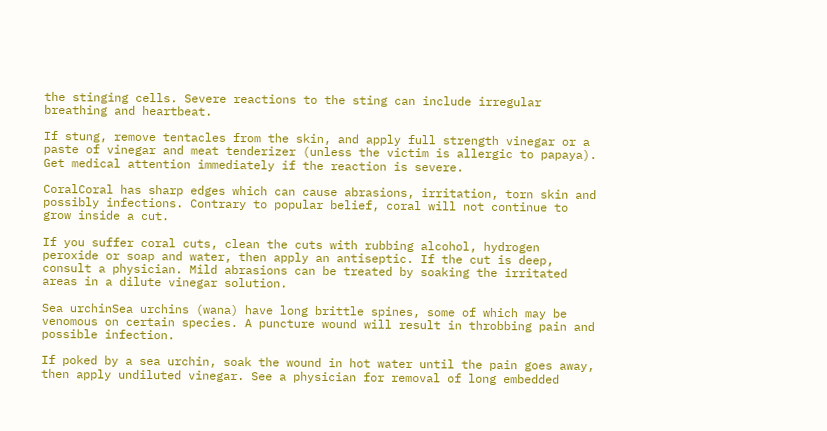the stinging cells. Severe reactions to the sting can include irregular breathing and heartbeat.

If stung, remove tentacles from the skin, and apply full strength vinegar or a paste of vinegar and meat tenderizer (unless the victim is allergic to papaya). Get medical attention immediately if the reaction is severe.

CoralCoral has sharp edges which can cause abrasions, irritation, torn skin and possibly infections. Contrary to popular belief, coral will not continue to grow inside a cut.

If you suffer coral cuts, clean the cuts with rubbing alcohol, hydrogen peroxide or soap and water, then apply an antiseptic. If the cut is deep, consult a physician. Mild abrasions can be treated by soaking the irritated areas in a dilute vinegar solution.

Sea urchinSea urchins (wana) have long brittle spines, some of which may be venomous on certain species. A puncture wound will result in throbbing pain and possible infection.

If poked by a sea urchin, soak the wound in hot water until the pain goes away, then apply undiluted vinegar. See a physician for removal of long embedded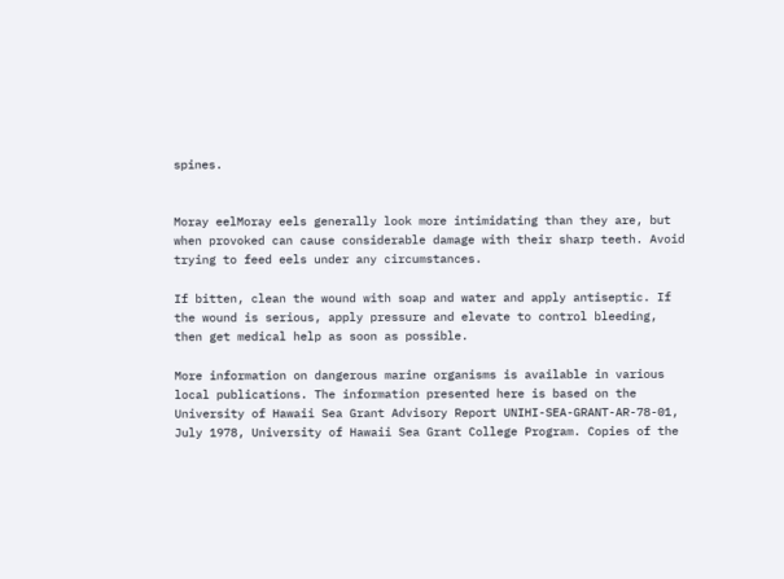spines.


Moray eelMoray eels generally look more intimidating than they are, but when provoked can cause considerable damage with their sharp teeth. Avoid trying to feed eels under any circumstances.

If bitten, clean the wound with soap and water and apply antiseptic. If the wound is serious, apply pressure and elevate to control bleeding, then get medical help as soon as possible.

More information on dangerous marine organisms is available in various local publications. The information presented here is based on the University of Hawaii Sea Grant Advisory Report UNIHI-SEA-GRANT-AR-78-01, July 1978, University of Hawaii Sea Grant College Program. Copies of the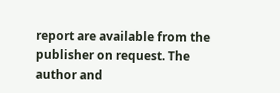report are available from the publisher on request. The author and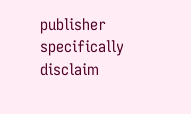publisher specifically disclaim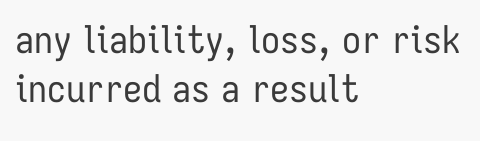any liability, loss, or risk incurred as a result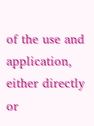of the use and application, either directly or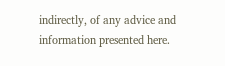indirectly, of any advice and information presented here.